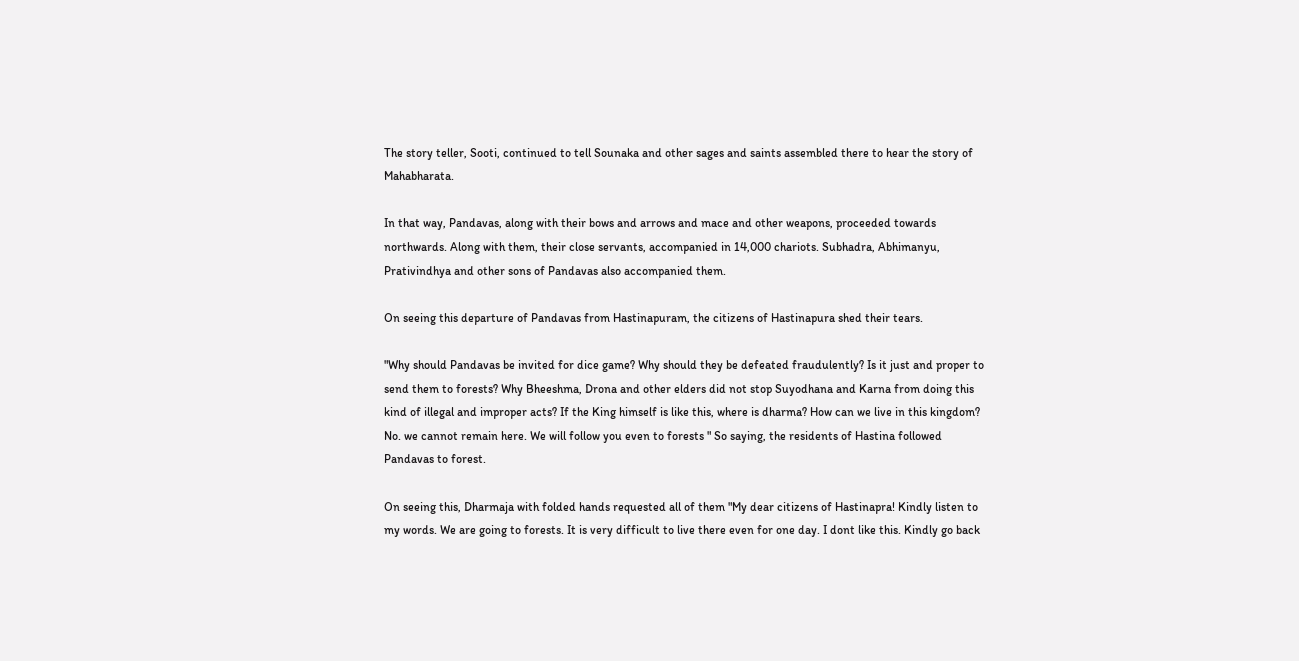The story teller, Sooti, continued to tell Sounaka and other sages and saints assembled there to hear the story of Mahabharata.

In that way, Pandavas, along with their bows and arrows and mace and other weapons, proceeded towards northwards. Along with them, their close servants, accompanied in 14,000 chariots. Subhadra, Abhimanyu, Prativindhya and other sons of Pandavas also accompanied them.

On seeing this departure of Pandavas from Hastinapuram, the citizens of Hastinapura shed their tears.

"Why should Pandavas be invited for dice game? Why should they be defeated fraudulently? Is it just and proper to send them to forests? Why Bheeshma, Drona and other elders did not stop Suyodhana and Karna from doing this kind of illegal and improper acts? If the King himself is like this, where is dharma? How can we live in this kingdom? No. we cannot remain here. We will follow you even to forests " So saying, the residents of Hastina followed Pandavas to forest.

On seeing this, Dharmaja with folded hands requested all of them "My dear citizens of Hastinapra! Kindly listen to my words. We are going to forests. It is very difficult to live there even for one day. I dont like this. Kindly go back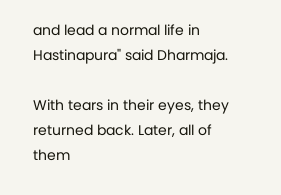and lead a normal life in Hastinapura" said Dharmaja.

With tears in their eyes, they returned back. Later, all of them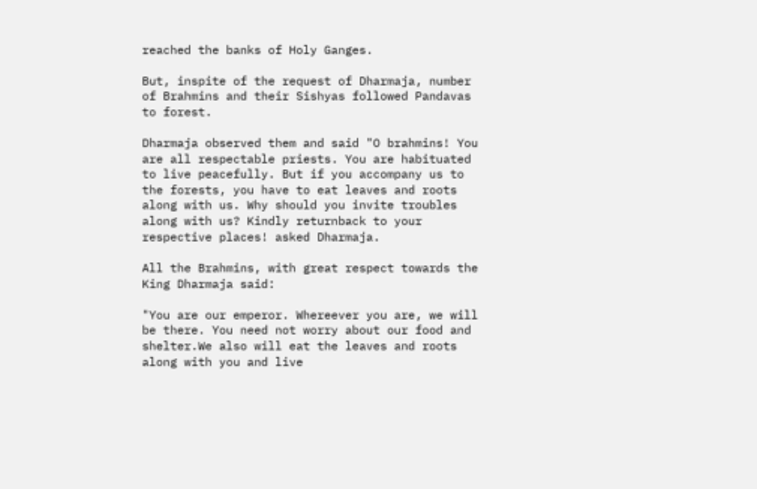reached the banks of Holy Ganges.

But, inspite of the request of Dharmaja, number of Brahmins and their Sishyas followed Pandavas to forest.

Dharmaja observed them and said "O brahmins! You are all respectable priests. You are habituated to live peacefully. But if you accompany us to the forests, you have to eat leaves and roots along with us. Why should you invite troubles along with us? Kindly returnback to your respective places! asked Dharmaja.

All the Brahmins, with great respect towards the King Dharmaja said:

"You are our emperor. Whereever you are, we will be there. You need not worry about our food and shelter.We also will eat the leaves and roots along with you and live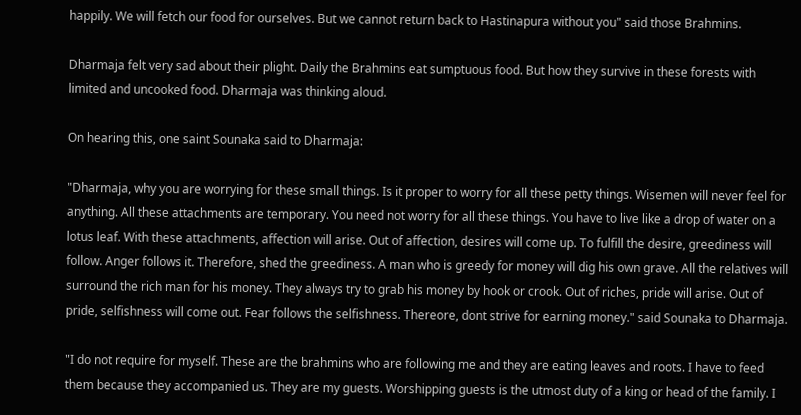happily. We will fetch our food for ourselves. But we cannot return back to Hastinapura without you" said those Brahmins.

Dharmaja felt very sad about their plight. Daily the Brahmins eat sumptuous food. But how they survive in these forests with limited and uncooked food. Dharmaja was thinking aloud.

On hearing this, one saint Sounaka said to Dharmaja:

"Dharmaja, why you are worrying for these small things. Is it proper to worry for all these petty things. Wisemen will never feel for anything. All these attachments are temporary. You need not worry for all these things. You have to live like a drop of water on a lotus leaf. With these attachments, affection will arise. Out of affection, desires will come up. To fulfill the desire, greediness will follow. Anger follows it. Therefore, shed the greediness. A man who is greedy for money will dig his own grave. All the relatives will surround the rich man for his money. They always try to grab his money by hook or crook. Out of riches, pride will arise. Out of pride, selfishness will come out. Fear follows the selfishness. Thereore, dont strive for earning money." said Sounaka to Dharmaja.

"I do not require for myself. These are the brahmins who are following me and they are eating leaves and roots. I have to feed them because they accompanied us. They are my guests. Worshipping guests is the utmost duty of a king or head of the family. I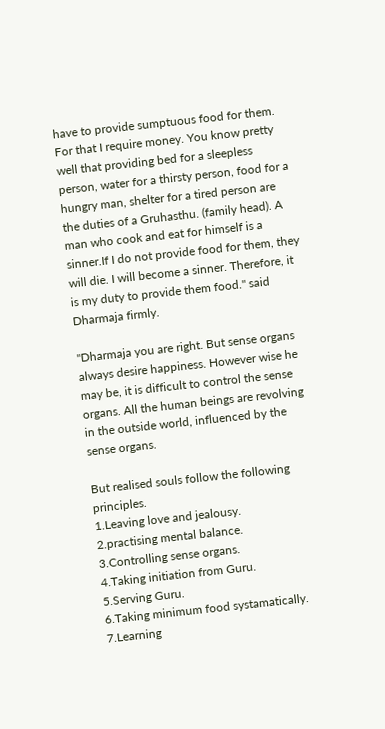have to provide sumptuous food for them. For that I require money. You know pretty well that providing bed for a sleepless person, water for a thirsty person, food for a hungry man, shelter for a tired person are the duties of a Gruhasthu. (family head). A man who cook and eat for himself is a sinner.If I do not provide food for them, they will die. I will become a sinner. Therefore, it is my duty to provide them food." said Dharmaja firmly.

"Dharmaja you are right. But sense organs always desire happiness. However wise he may be, it is difficult to control the sense organs. All the human beings are revolving in the outside world, influenced by the sense organs.

But realised souls follow the following principles.
1.Leaving love and jealousy.
2.practising mental balance.
3.Controlling sense organs.
4.Taking initiation from Guru.
5.Serving Guru.
6.Taking minimum food systamatically.
7.Learning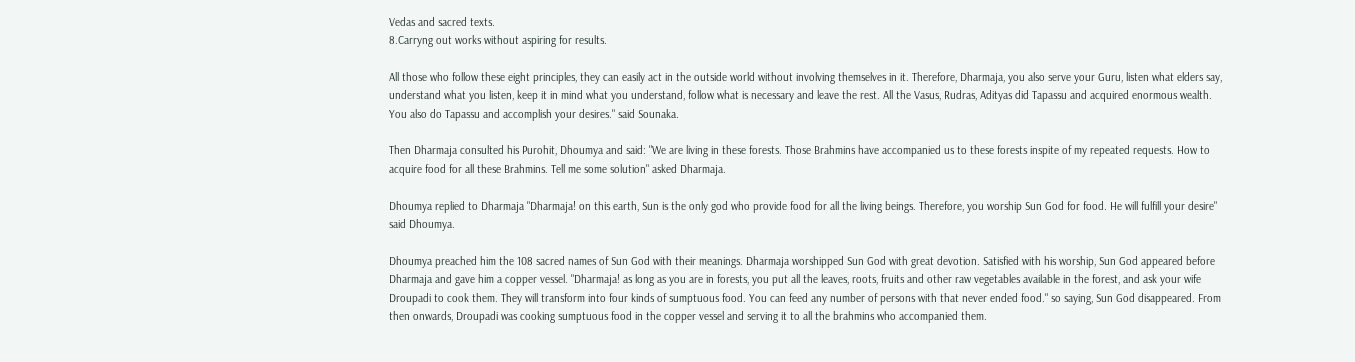Vedas and sacred texts.
8.Carryng out works without aspiring for results.

All those who follow these eight principles, they can easily act in the outside world without involving themselves in it. Therefore, Dharmaja, you also serve your Guru, listen what elders say, understand what you listen, keep it in mind what you understand, follow what is necessary and leave the rest. All the Vasus, Rudras, Adityas did Tapassu and acquired enormous wealth. You also do Tapassu and accomplish your desires." said Sounaka.

Then Dharmaja consulted his Purohit, Dhoumya and said: "We are living in these forests. Those Brahmins have accompanied us to these forests inspite of my repeated requests. How to acquire food for all these Brahmins. Tell me some solution" asked Dharmaja.

Dhoumya replied to Dharmaja "Dharmaja! on this earth, Sun is the only god who provide food for all the living beings. Therefore, you worship Sun God for food. He will fulfill your desire" said Dhoumya.

Dhoumya preached him the 108 sacred names of Sun God with their meanings. Dharmaja worshipped Sun God with great devotion. Satisfied with his worship, Sun God appeared before Dharmaja and gave him a copper vessel. "Dharmaja! as long as you are in forests, you put all the leaves, roots, fruits and other raw vegetables available in the forest, and ask your wife Droupadi to cook them. They will transform into four kinds of sumptuous food. You can feed any number of persons with that never ended food." so saying, Sun God disappeared. From then onwards, Droupadi was cooking sumptuous food in the copper vessel and serving it to all the brahmins who accompanied them.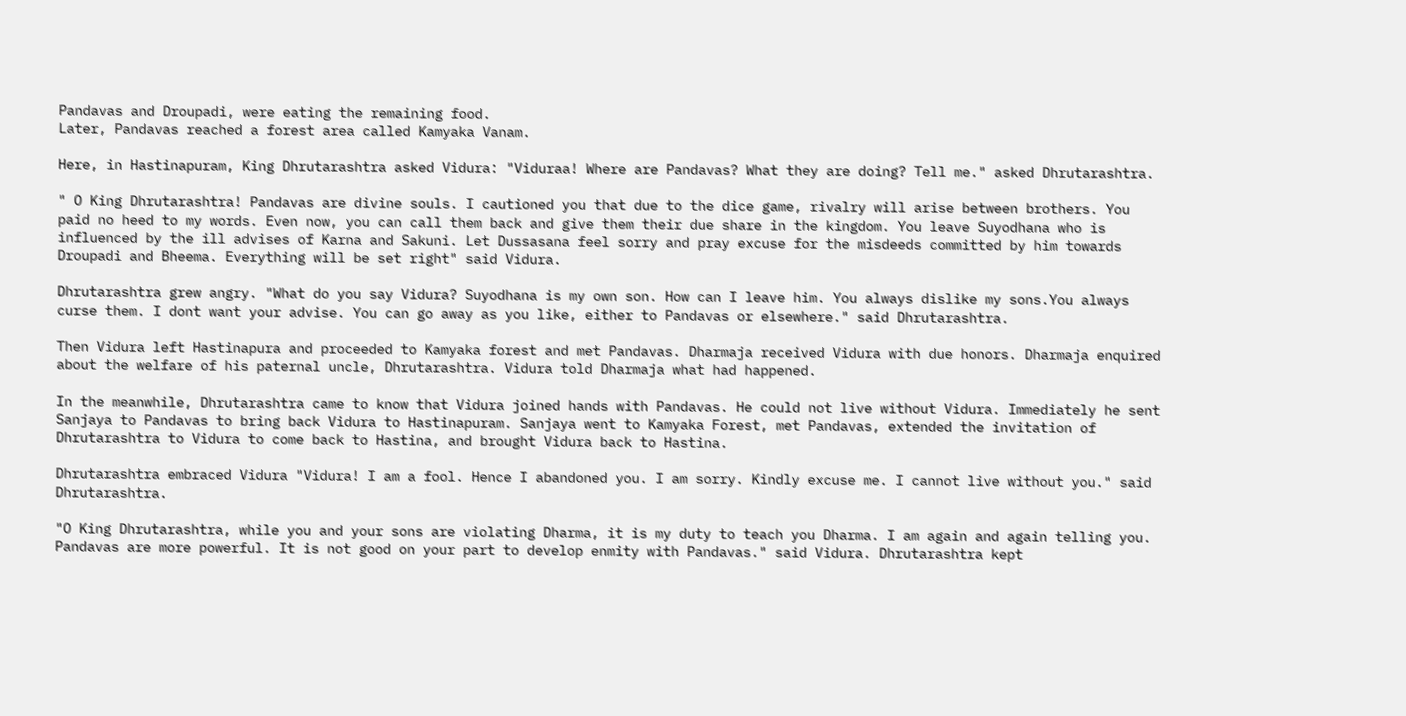Pandavas and Droupadi, were eating the remaining food.
Later, Pandavas reached a forest area called Kamyaka Vanam.

Here, in Hastinapuram, King Dhrutarashtra asked Vidura: "Viduraa! Where are Pandavas? What they are doing? Tell me." asked Dhrutarashtra.

" O King Dhrutarashtra! Pandavas are divine souls. I cautioned you that due to the dice game, rivalry will arise between brothers. You paid no heed to my words. Even now, you can call them back and give them their due share in the kingdom. You leave Suyodhana who is influenced by the ill advises of Karna and Sakuni. Let Dussasana feel sorry and pray excuse for the misdeeds committed by him towards Droupadi and Bheema. Everything will be set right" said Vidura.

Dhrutarashtra grew angry. "What do you say Vidura? Suyodhana is my own son. How can I leave him. You always dislike my sons.You always curse them. I dont want your advise. You can go away as you like, either to Pandavas or elsewhere." said Dhrutarashtra.

Then Vidura left Hastinapura and proceeded to Kamyaka forest and met Pandavas. Dharmaja received Vidura with due honors. Dharmaja enquired about the welfare of his paternal uncle, Dhrutarashtra. Vidura told Dharmaja what had happened.

In the meanwhile, Dhrutarashtra came to know that Vidura joined hands with Pandavas. He could not live without Vidura. Immediately he sent Sanjaya to Pandavas to bring back Vidura to Hastinapuram. Sanjaya went to Kamyaka Forest, met Pandavas, extended the invitation of Dhrutarashtra to Vidura to come back to Hastina, and brought Vidura back to Hastina.

Dhrutarashtra embraced Vidura "Vidura! I am a fool. Hence I abandoned you. I am sorry. Kindly excuse me. I cannot live without you." said Dhrutarashtra.

"O King Dhrutarashtra, while you and your sons are violating Dharma, it is my duty to teach you Dharma. I am again and again telling you. Pandavas are more powerful. It is not good on your part to develop enmity with Pandavas." said Vidura. Dhrutarashtra kept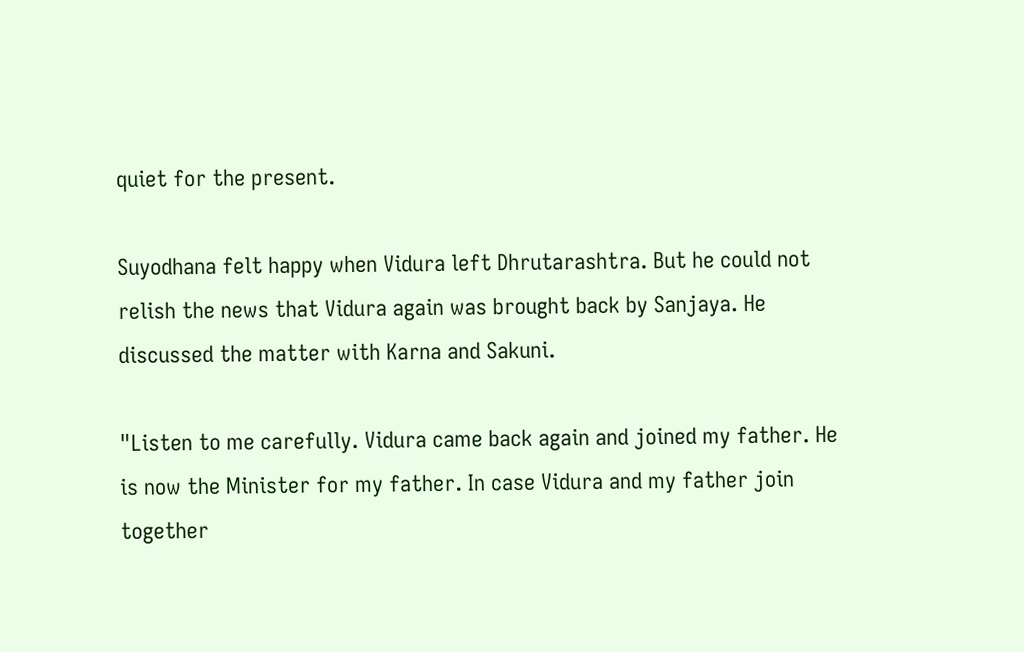quiet for the present.

Suyodhana felt happy when Vidura left Dhrutarashtra. But he could not relish the news that Vidura again was brought back by Sanjaya. He discussed the matter with Karna and Sakuni.

"Listen to me carefully. Vidura came back again and joined my father. He is now the Minister for my father. In case Vidura and my father join together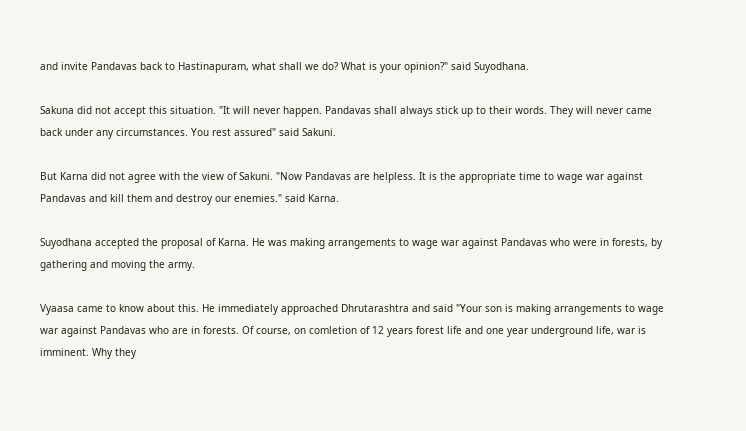and invite Pandavas back to Hastinapuram, what shall we do? What is your opinion?" said Suyodhana.

Sakuna did not accept this situation. "It will never happen. Pandavas shall always stick up to their words. They will never came back under any circumstances. You rest assured" said Sakuni.

But Karna did not agree with the view of Sakuni. "Now Pandavas are helpless. It is the appropriate time to wage war against Pandavas and kill them and destroy our enemies." said Karna.

Suyodhana accepted the proposal of Karna. He was making arrangements to wage war against Pandavas who were in forests, by gathering and moving the army.

Vyaasa came to know about this. He immediately approached Dhrutarashtra and said "Your son is making arrangements to wage war against Pandavas who are in forests. Of course, on comletion of 12 years forest life and one year underground life, war is imminent. Why they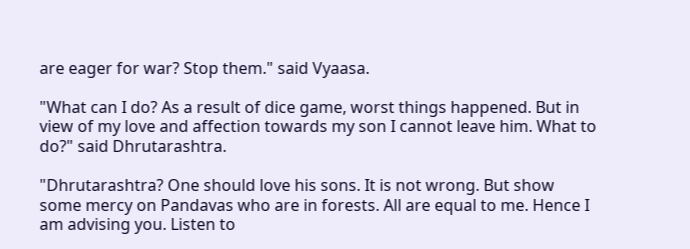are eager for war? Stop them." said Vyaasa.

"What can I do? As a result of dice game, worst things happened. But in view of my love and affection towards my son I cannot leave him. What to do?" said Dhrutarashtra.

"Dhrutarashtra? One should love his sons. It is not wrong. But show some mercy on Pandavas who are in forests. All are equal to me. Hence I am advising you. Listen to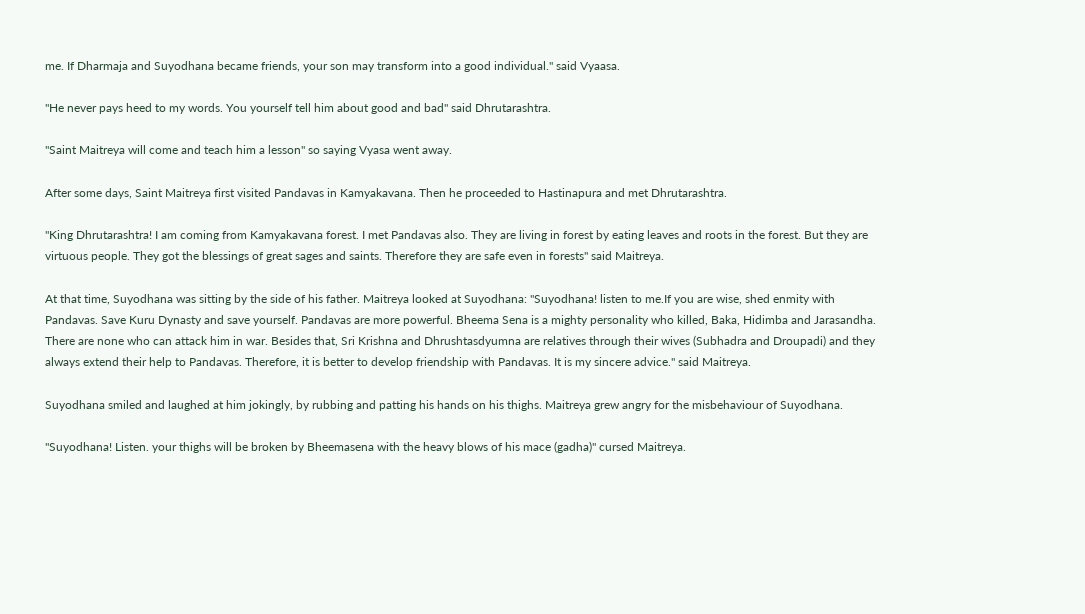me. If Dharmaja and Suyodhana became friends, your son may transform into a good individual." said Vyaasa.

"He never pays heed to my words. You yourself tell him about good and bad" said Dhrutarashtra.

"Saint Maitreya will come and teach him a lesson" so saying Vyasa went away.

After some days, Saint Maitreya first visited Pandavas in Kamyakavana. Then he proceeded to Hastinapura and met Dhrutarashtra.

"King Dhrutarashtra! I am coming from Kamyakavana forest. I met Pandavas also. They are living in forest by eating leaves and roots in the forest. But they are virtuous people. They got the blessings of great sages and saints. Therefore they are safe even in forests" said Maitreya.

At that time, Suyodhana was sitting by the side of his father. Maitreya looked at Suyodhana: "Suyodhana! listen to me.If you are wise, shed enmity with Pandavas. Save Kuru Dynasty and save yourself. Pandavas are more powerful. Bheema Sena is a mighty personality who killed, Baka, Hidimba and Jarasandha. There are none who can attack him in war. Besides that, Sri Krishna and Dhrushtasdyumna are relatives through their wives (Subhadra and Droupadi) and they always extend their help to Pandavas. Therefore, it is better to develop friendship with Pandavas. It is my sincere advice." said Maitreya.

Suyodhana smiled and laughed at him jokingly, by rubbing and patting his hands on his thighs. Maitreya grew angry for the misbehaviour of Suyodhana.

"Suyodhana! Listen. your thighs will be broken by Bheemasena with the heavy blows of his mace (gadha)" cursed Maitreya.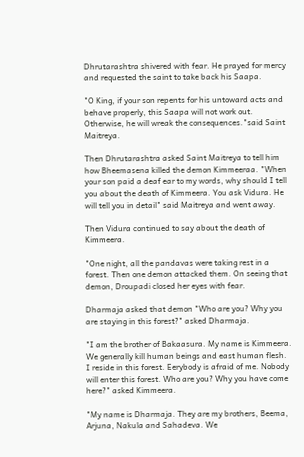Dhrutarashtra shivered with fear. He prayed for mercy and requested the saint to take back his Saapa.

"O King, if your son repents for his untoward acts and behave properly, this Saapa will not work out. Otherwise, he will wreak the consequences."said Saint Maitreya.

Then Dhrutarashtra asked Saint Maitreya to tell him how Bheemasena killed the demon Kimmeeraa. "When your son paid a deaf ear to my words, why should I tell you about the death of Kimmeera. You ask Vidura. He will tell you in detail" said Maitreya and went away.

Then Vidura continued to say about the death of Kimmeera.

"One night, all the pandavas were taking rest in a forest. Then one demon attacked them. On seeing that demon, Droupadi closed her eyes with fear.

Dharmaja asked that demon "Who are you? Why you are staying in this forest?" asked Dharmaja.

"I am the brother of Bakaasura. My name is Kimmeera. We generally kill human beings and east human flesh. I reside in this forest. Eerybody is afraid of me. Nobody will enter this forest. Who are you? Why you have come here?" asked Kimmeera.

"My name is Dharmaja. They are my brothers, Beema, Arjuna, Nakula and Sahadeva. We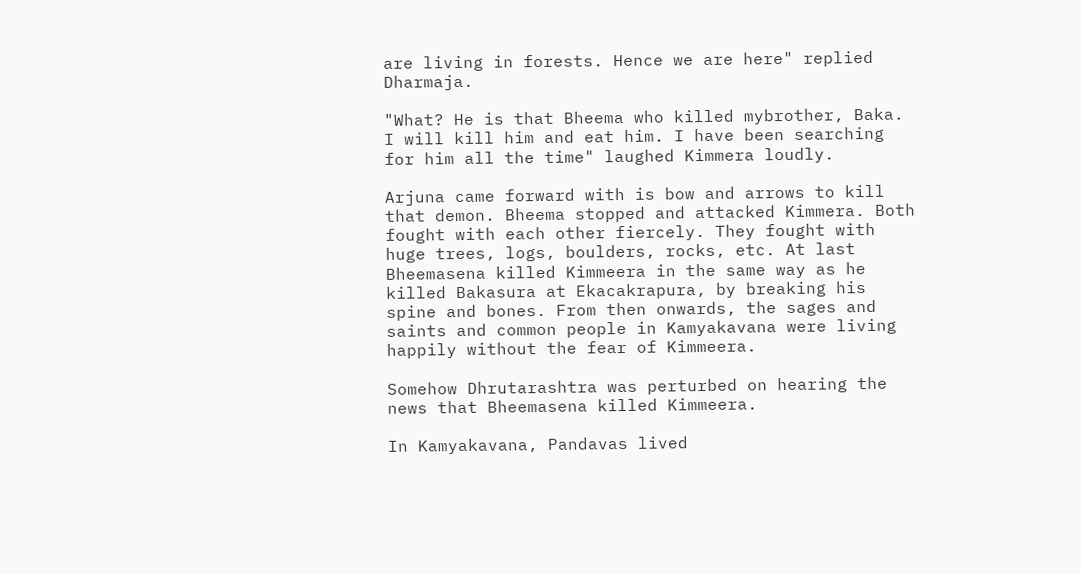are living in forests. Hence we are here" replied Dharmaja.

"What? He is that Bheema who killed mybrother, Baka. I will kill him and eat him. I have been searching for him all the time" laughed Kimmera loudly.

Arjuna came forward with is bow and arrows to kill that demon. Bheema stopped and attacked Kimmera. Both fought with each other fiercely. They fought with huge trees, logs, boulders, rocks, etc. At last Bheemasena killed Kimmeera in the same way as he killed Bakasura at Ekacakrapura, by breaking his spine and bones. From then onwards, the sages and saints and common people in Kamyakavana were living happily without the fear of Kimmeera.

Somehow Dhrutarashtra was perturbed on hearing the news that Bheemasena killed Kimmeera.

In Kamyakavana, Pandavas lived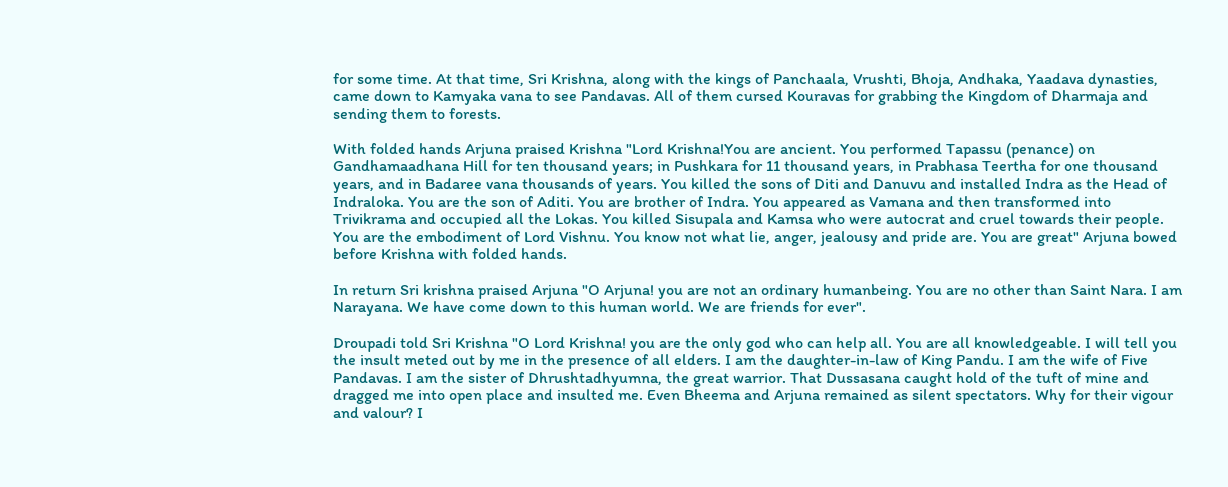for some time. At that time, Sri Krishna, along with the kings of Panchaala, Vrushti, Bhoja, Andhaka, Yaadava dynasties, came down to Kamyaka vana to see Pandavas. All of them cursed Kouravas for grabbing the Kingdom of Dharmaja and sending them to forests.

With folded hands Arjuna praised Krishna "Lord Krishna!You are ancient. You performed Tapassu (penance) on Gandhamaadhana Hill for ten thousand years; in Pushkara for 11 thousand years, in Prabhasa Teertha for one thousand years, and in Badaree vana thousands of years. You killed the sons of Diti and Danuvu and installed Indra as the Head of Indraloka. You are the son of Aditi. You are brother of Indra. You appeared as Vamana and then transformed into Trivikrama and occupied all the Lokas. You killed Sisupala and Kamsa who were autocrat and cruel towards their people. You are the embodiment of Lord Vishnu. You know not what lie, anger, jealousy and pride are. You are great" Arjuna bowed before Krishna with folded hands.

In return Sri krishna praised Arjuna "O Arjuna! you are not an ordinary humanbeing. You are no other than Saint Nara. I am Narayana. We have come down to this human world. We are friends for ever".

Droupadi told Sri Krishna "O Lord Krishna! you are the only god who can help all. You are all knowledgeable. I will tell you the insult meted out by me in the presence of all elders. I am the daughter-in-law of King Pandu. I am the wife of Five Pandavas. I am the sister of Dhrushtadhyumna, the great warrior. That Dussasana caught hold of the tuft of mine and dragged me into open place and insulted me. Even Bheema and Arjuna remained as silent spectators. Why for their vigour and valour? I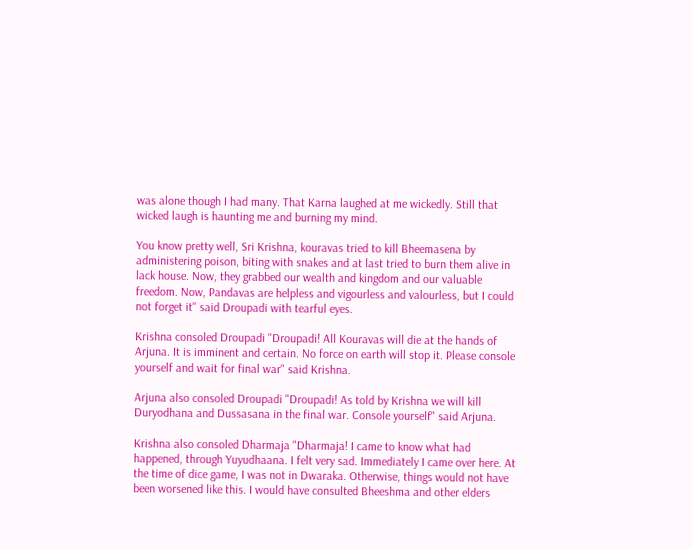was alone though I had many. That Karna laughed at me wickedly. Still that wicked laugh is haunting me and burning my mind.

You know pretty well, Sri Krishna, kouravas tried to kill Bheemasena by administering poison, biting with snakes and at last tried to burn them alive in lack house. Now, they grabbed our wealth and kingdom and our valuable freedom. Now, Pandavas are helpless and vigourless and valourless, but I could not forget it" said Droupadi with tearful eyes.

Krishna consoled Droupadi "Droupadi! All Kouravas will die at the hands of Arjuna. It is imminent and certain. No force on earth will stop it. Please console yourself and wait for final war" said Krishna.

Arjuna also consoled Droupadi "Droupadi! As told by Krishna we will kill Duryodhana and Dussasana in the final war. Console yourself" said Arjuna.

Krishna also consoled Dharmaja "Dharmaja! I came to know what had happened, through Yuyudhaana. I felt very sad. Immediately I came over here. At the time of dice game, I was not in Dwaraka. Otherwise, things would not have been worsened like this. I would have consulted Bheeshma and other elders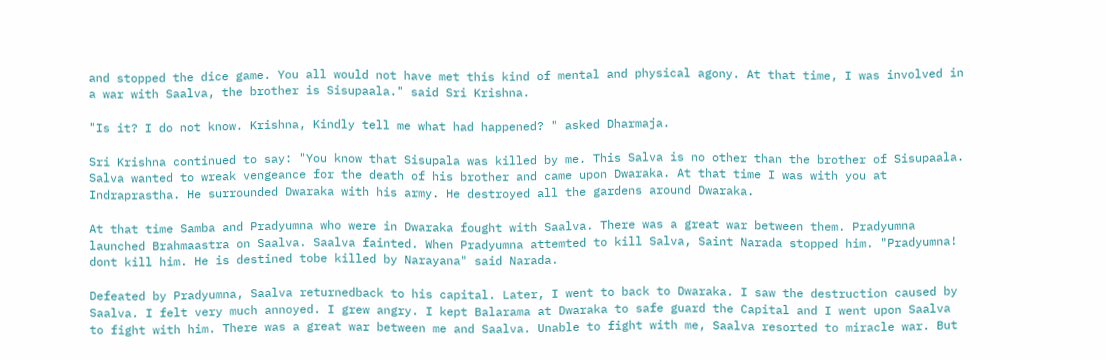and stopped the dice game. You all would not have met this kind of mental and physical agony. At that time, I was involved in a war with Saalva, the brother is Sisupaala." said Sri Krishna.

"Is it? I do not know. Krishna, Kindly tell me what had happened? " asked Dharmaja.

Sri Krishna continued to say: "You know that Sisupala was killed by me. This Salva is no other than the brother of Sisupaala. Salva wanted to wreak vengeance for the death of his brother and came upon Dwaraka. At that time I was with you at Indraprastha. He surrounded Dwaraka with his army. He destroyed all the gardens around Dwaraka.

At that time Samba and Pradyumna who were in Dwaraka fought with Saalva. There was a great war between them. Pradyumna launched Brahmaastra on Saalva. Saalva fainted. When Pradyumna attemted to kill Salva, Saint Narada stopped him. "Pradyumna! dont kill him. He is destined tobe killed by Narayana" said Narada.

Defeated by Pradyumna, Saalva returnedback to his capital. Later, I went to back to Dwaraka. I saw the destruction caused by Saalva. I felt very much annoyed. I grew angry. I kept Balarama at Dwaraka to safe guard the Capital and I went upon Saalva to fight with him. There was a great war between me and Saalva. Unable to fight with me, Saalva resorted to miracle war. But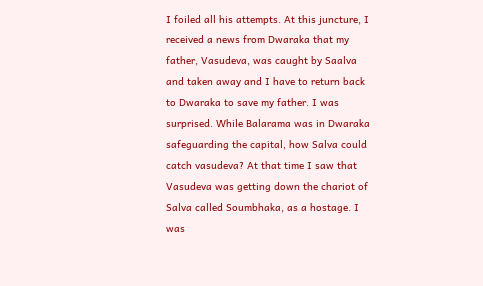I foiled all his attempts. At this juncture, I received a news from Dwaraka that my father, Vasudeva, was caught by Saalva and taken away and I have to return back to Dwaraka to save my father. I was surprised. While Balarama was in Dwaraka safeguarding the capital, how Salva could catch vasudeva? At that time I saw that Vasudeva was getting down the chariot of Salva called Soumbhaka, as a hostage. I was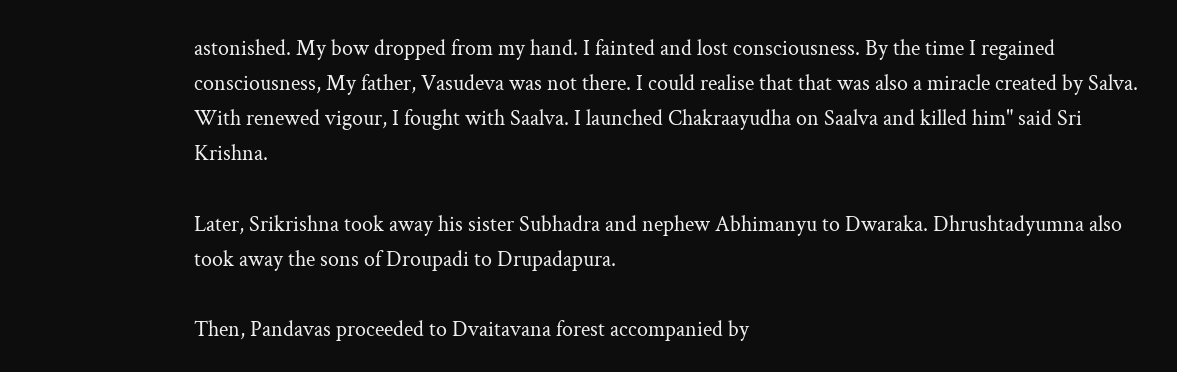astonished. My bow dropped from my hand. I fainted and lost consciousness. By the time I regained consciousness, My father, Vasudeva was not there. I could realise that that was also a miracle created by Salva. With renewed vigour, I fought with Saalva. I launched Chakraayudha on Saalva and killed him" said Sri Krishna.

Later, Srikrishna took away his sister Subhadra and nephew Abhimanyu to Dwaraka. Dhrushtadyumna also took away the sons of Droupadi to Drupadapura.

Then, Pandavas proceeded to Dvaitavana forest accompanied by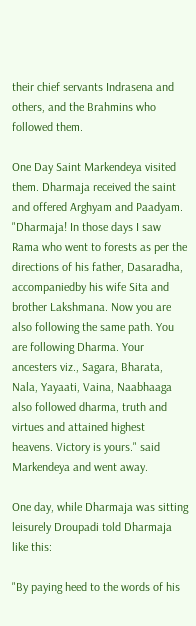their chief servants Indrasena and others, and the Brahmins who followed them.

One Day Saint Markendeya visited them. Dharmaja received the saint and offered Arghyam and Paadyam. "Dharmaja! In those days I saw Rama who went to forests as per the directions of his father, Dasaradha, accompaniedby his wife Sita and brother Lakshmana. Now you are also following the same path. You are following Dharma. Your ancesters viz., Sagara, Bharata, Nala, Yayaati, Vaina, Naabhaaga also followed dharma, truth and virtues and attained highest heavens. Victory is yours." said Markendeya and went away.

One day, while Dharmaja was sitting leisurely Droupadi told Dharmaja like this:

"By paying heed to the words of his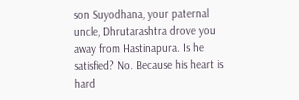son Suyodhana, your paternal uncle, Dhrutarashtra drove you away from Hastinapura. Is he satisfied? No. Because his heart is hard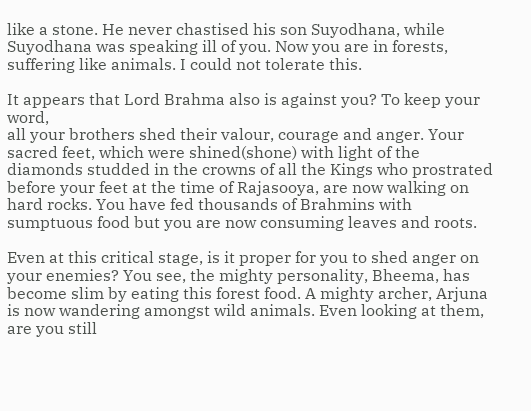like a stone. He never chastised his son Suyodhana, while Suyodhana was speaking ill of you. Now you are in forests, suffering like animals. I could not tolerate this.

It appears that Lord Brahma also is against you? To keep your word,
all your brothers shed their valour, courage and anger. Your sacred feet, which were shined(shone) with light of the diamonds studded in the crowns of all the Kings who prostrated before your feet at the time of Rajasooya, are now walking on hard rocks. You have fed thousands of Brahmins with sumptuous food but you are now consuming leaves and roots.

Even at this critical stage, is it proper for you to shed anger on your enemies? You see, the mighty personality, Bheema, has become slim by eating this forest food. A mighty archer, Arjuna is now wandering amongst wild animals. Even looking at them, are you still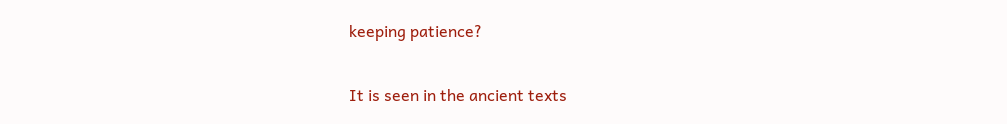keeping patience?

It is seen in the ancient texts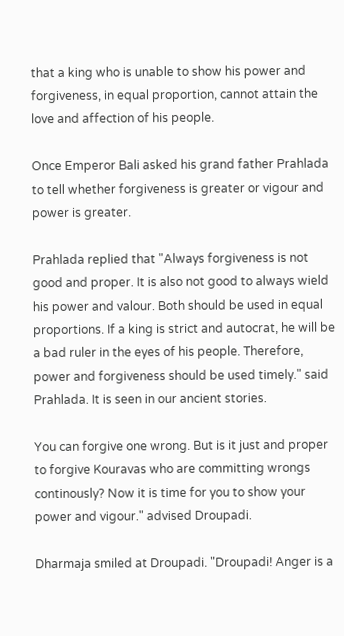that a king who is unable to show his power and forgiveness, in equal proportion, cannot attain the love and affection of his people.

Once Emperor Bali asked his grand father Prahlada to tell whether forgiveness is greater or vigour and power is greater.

Prahlada replied that "Always forgiveness is not good and proper. It is also not good to always wield his power and valour. Both should be used in equal proportions. If a king is strict and autocrat, he will be a bad ruler in the eyes of his people. Therefore, power and forgiveness should be used timely." said Prahlada. It is seen in our ancient stories.

You can forgive one wrong. But is it just and proper to forgive Kouravas who are committing wrongs continously? Now it is time for you to show your power and vigour." advised Droupadi.

Dharmaja smiled at Droupadi. "Droupadi! Anger is a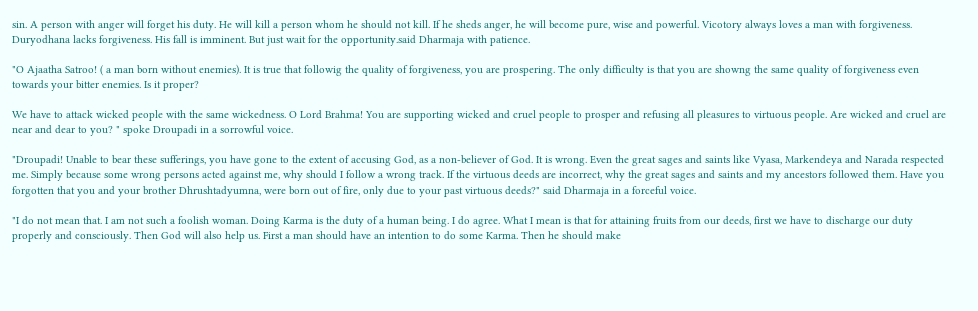sin. A person with anger will forget his duty. He will kill a person whom he should not kill. If he sheds anger, he will become pure, wise and powerful. Vicotory always loves a man with forgiveness. Duryodhana lacks forgiveness. His fall is imminent. But just wait for the opportunity.said Dharmaja with patience.

"O Ajaatha Satroo! ( a man born without enemies). It is true that followig the quality of forgiveness, you are prospering. The only difficulty is that you are showng the same quality of forgiveness even towards your bitter enemies. Is it proper?

We have to attack wicked people with the same wickedness. O Lord Brahma! You are supporting wicked and cruel people to prosper and refusing all pleasures to virtuous people. Are wicked and cruel are near and dear to you? " spoke Droupadi in a sorrowful voice.

"Droupadi! Unable to bear these sufferings, you have gone to the extent of accusing God, as a non-believer of God. It is wrong. Even the great sages and saints like Vyasa, Markendeya and Narada respected me. Simply because some wrong persons acted against me, why should I follow a wrong track. If the virtuous deeds are incorrect, why the great sages and saints and my ancestors followed them. Have you forgotten that you and your brother Dhrushtadyumna, were born out of fire, only due to your past virtuous deeds?" said Dharmaja in a forceful voice.

"I do not mean that. I am not such a foolish woman. Doing Karma is the duty of a human being. I do agree. What I mean is that for attaining fruits from our deeds, first we have to discharge our duty properly and consciously. Then God will also help us. First a man should have an intention to do some Karma. Then he should make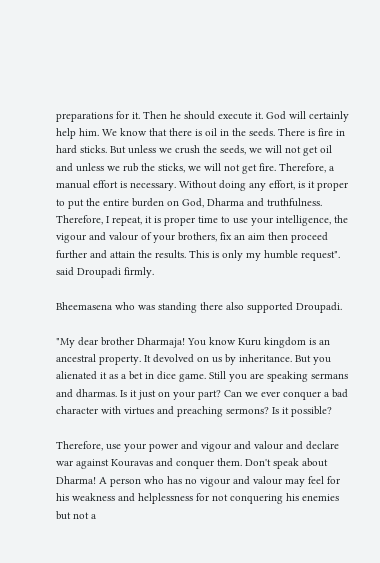preparations for it. Then he should execute it. God will certainly help him. We know that there is oil in the seeds. There is fire in hard sticks. But unless we crush the seeds, we will not get oil and unless we rub the sticks, we will not get fire. Therefore, a manual effort is necessary. Without doing any effort, is it proper to put the entire burden on God, Dharma and truthfulness. Therefore, I repeat, it is proper time to use your intelligence, the vigour and valour of your brothers, fix an aim then proceed further and attain the results. This is only my humble request". said Droupadi firmly.

Bheemasena who was standing there also supported Droupadi.

"My dear brother Dharmaja! You know Kuru kingdom is an ancestral property. It devolved on us by inheritance. But you alienated it as a bet in dice game. Still you are speaking sermans and dharmas. Is it just on your part? Can we ever conquer a bad character with virtues and preaching sermons? Is it possible?

Therefore, use your power and vigour and valour and declare war against Kouravas and conquer them. Don't speak about Dharma! A person who has no vigour and valour may feel for his weakness and helplessness for not conquering his enemies but not a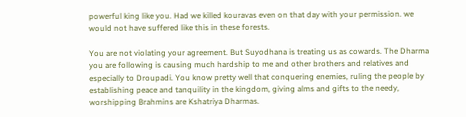powerful king like you. Had we killed kouravas even on that day with your permission. we would not have suffered like this in these forests.

You are not violating your agreement. But Suyodhana is treating us as cowards. The Dharma you are following is causing much hardship to me and other brothers and relatives and especially to Droupadi. You know pretty well that conquering enemies, ruling the people by establishing peace and tanquility in the kingdom, giving alms and gifts to the needy, worshipping Brahmins are Kshatriya Dharmas.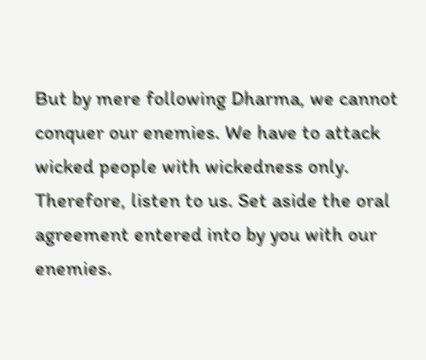But by mere following Dharma, we cannot conquer our enemies. We have to attack wicked people with wickedness only. Therefore, listen to us. Set aside the oral agreement entered into by you with our enemies.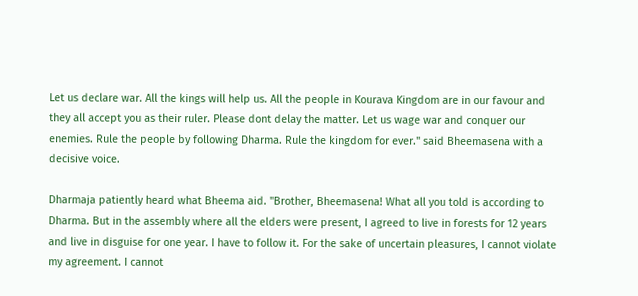Let us declare war. All the kings will help us. All the people in Kourava Kingdom are in our favour and they all accept you as their ruler. Please dont delay the matter. Let us wage war and conquer our enemies. Rule the people by following Dharma. Rule the kingdom for ever." said Bheemasena with a decisive voice.

Dharmaja patiently heard what Bheema aid. "Brother, Bheemasena! What all you told is according to Dharma. But in the assembly where all the elders were present, I agreed to live in forests for 12 years and live in disguise for one year. I have to follow it. For the sake of uncertain pleasures, I cannot violate my agreement. I cannot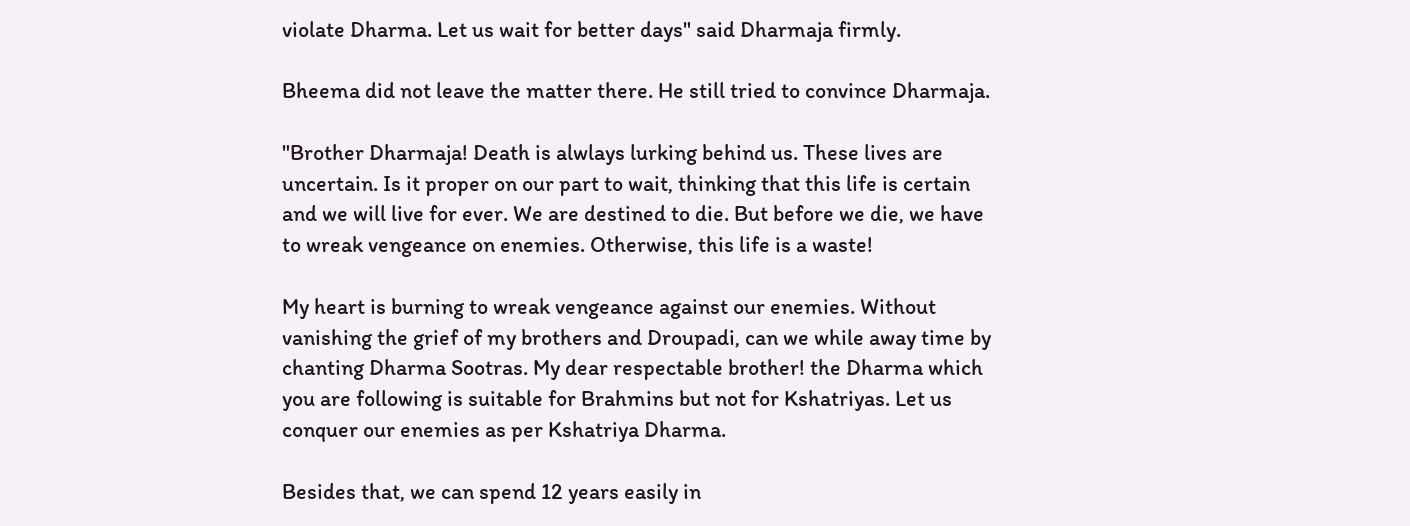violate Dharma. Let us wait for better days" said Dharmaja firmly.

Bheema did not leave the matter there. He still tried to convince Dharmaja.

"Brother Dharmaja! Death is alwlays lurking behind us. These lives are uncertain. Is it proper on our part to wait, thinking that this life is certain and we will live for ever. We are destined to die. But before we die, we have to wreak vengeance on enemies. Otherwise, this life is a waste!

My heart is burning to wreak vengeance against our enemies. Without vanishing the grief of my brothers and Droupadi, can we while away time by chanting Dharma Sootras. My dear respectable brother! the Dharma which you are following is suitable for Brahmins but not for Kshatriyas. Let us conquer our enemies as per Kshatriya Dharma.

Besides that, we can spend 12 years easily in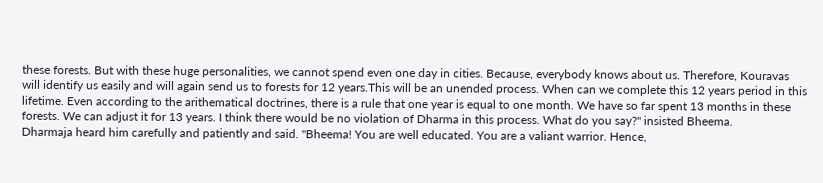these forests. But with these huge personalities, we cannot spend even one day in cities. Because, everybody knows about us. Therefore, Kouravas will identify us easily and will again send us to forests for 12 years.This will be an unended process. When can we complete this 12 years period in this lifetime. Even according to the arithematical doctrines, there is a rule that one year is equal to one month. We have so far spent 13 months in these forests. We can adjust it for 13 years. I think there would be no violation of Dharma in this process. What do you say?" insisted Bheema.
Dharmaja heard him carefully and patiently and said. "Bheema! You are well educated. You are a valiant warrior. Hence,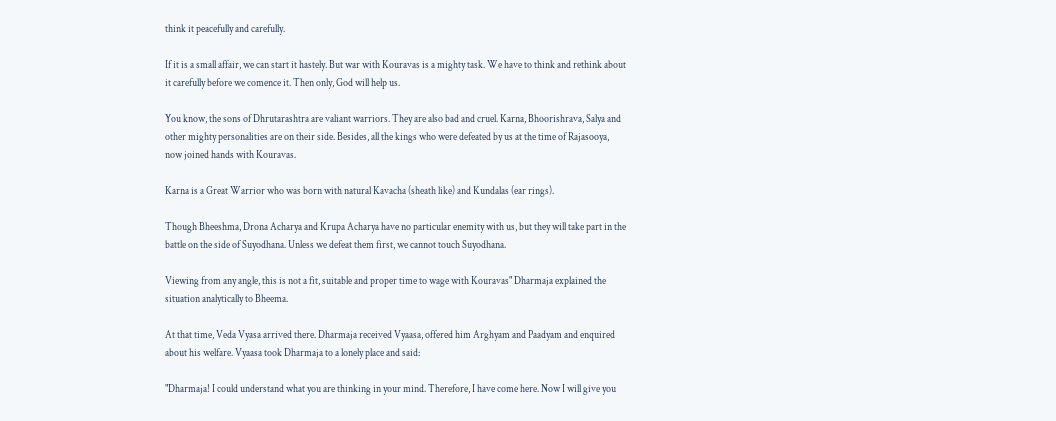think it peacefully and carefully.

If it is a small affair, we can start it hastely. But war with Kouravas is a mighty task. We have to think and rethink about it carefully before we comence it. Then only, God will help us.

You know, the sons of Dhrutarashtra are valiant warriors. They are also bad and cruel. Karna, Bhoorishrava, Salya and other mighty personalities are on their side. Besides, all the kings who were defeated by us at the time of Rajasooya, now joined hands with Kouravas.

Karna is a Great Warrior who was born with natural Kavacha (sheath like) and Kundalas (ear rings).

Though Bheeshma, Drona Acharya and Krupa Acharya have no particular enemity with us, but they will take part in the battle on the side of Suyodhana. Unless we defeat them first, we cannot touch Suyodhana.

Viewing from any angle, this is not a fit, suitable and proper time to wage with Kouravas" Dharmaja explained the situation analytically to Bheema.

At that time, Veda Vyasa arrived there. Dharmaja received Vyaasa, offered him Arghyam and Paadyam and enquired about his welfare. Vyaasa took Dharmaja to a lonely place and said:

"Dharmaja! I could understand what you are thinking in your mind. Therefore, I have come here. Now I will give you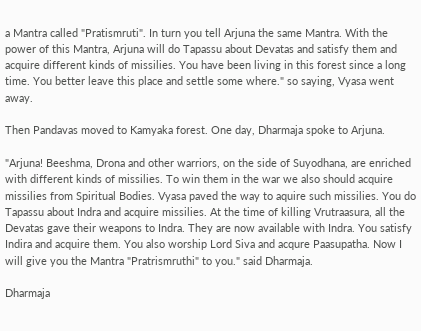a Mantra called "Pratismruti". In turn you tell Arjuna the same Mantra. With the power of this Mantra, Arjuna will do Tapassu about Devatas and satisfy them and acquire different kinds of missilies. You have been living in this forest since a long time. You better leave this place and settle some where." so saying, Vyasa went away.

Then Pandavas moved to Kamyaka forest. One day, Dharmaja spoke to Arjuna.

"Arjuna! Beeshma, Drona and other warriors, on the side of Suyodhana, are enriched with different kinds of missilies. To win them in the war we also should acquire missilies from Spiritual Bodies. Vyasa paved the way to aquire such missilies. You do Tapassu about Indra and acquire missilies. At the time of killing Vrutraasura, all the Devatas gave their weapons to Indra. They are now available with Indra. You satisfy Indira and acquire them. You also worship Lord Siva and acqure Paasupatha. Now I will give you the Mantra "Pratrismruthi" to you." said Dharmaja.

Dharmaja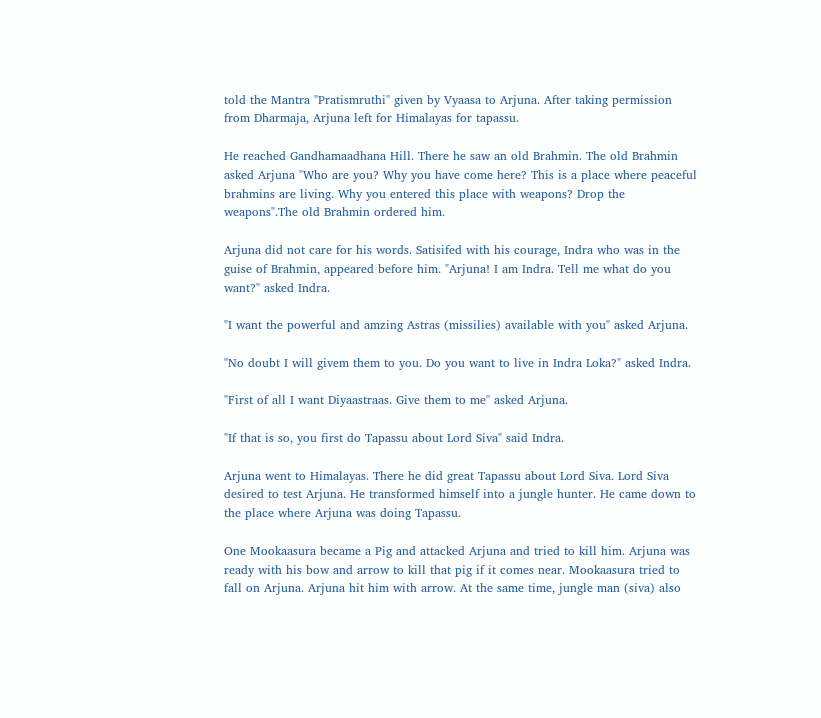told the Mantra "Pratismruthi" given by Vyaasa to Arjuna. After taking permission from Dharmaja, Arjuna left for Himalayas for tapassu.

He reached Gandhamaadhana Hill. There he saw an old Brahmin. The old Brahmin asked Arjuna "Who are you? Why you have come here? This is a place where peaceful brahmins are living. Why you entered this place with weapons? Drop the weapons".The old Brahmin ordered him.

Arjuna did not care for his words. Satisifed with his courage, Indra who was in the guise of Brahmin, appeared before him. "Arjuna! I am Indra. Tell me what do you want?" asked Indra.

"I want the powerful and amzing Astras (missilies) available with you" asked Arjuna.

"No doubt I will givem them to you. Do you want to live in Indra Loka?" asked Indra.

"First of all I want Diyaastraas. Give them to me" asked Arjuna.

"If that is so, you first do Tapassu about Lord Siva" said Indra.

Arjuna went to Himalayas. There he did great Tapassu about Lord Siva. Lord Siva desired to test Arjuna. He transformed himself into a jungle hunter. He came down to the place where Arjuna was doing Tapassu.

One Mookaasura became a Pig and attacked Arjuna and tried to kill him. Arjuna was ready with his bow and arrow to kill that pig if it comes near. Mookaasura tried to fall on Arjuna. Arjuna hit him with arrow. At the same time, jungle man (siva) also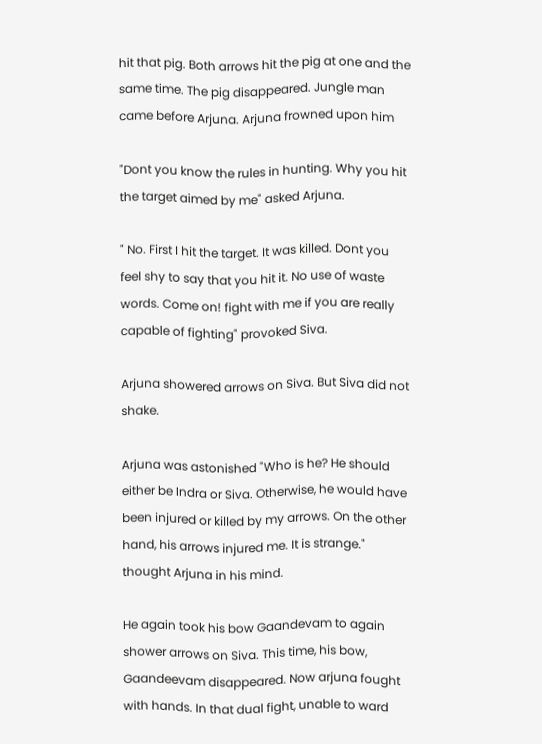hit that pig. Both arrows hit the pig at one and the same time. The pig disappeared. Jungle man came before Arjuna. Arjuna frowned upon him

"Dont you know the rules in hunting. Why you hit the target aimed by me" asked Arjuna.

" No. First I hit the target. It was killed. Dont you feel shy to say that you hit it. No use of waste words. Come on! fight with me if you are really capable of fighting" provoked Siva.

Arjuna showered arrows on Siva. But Siva did not shake.

Arjuna was astonished "Who is he? He should either be Indra or Siva. Otherwise, he would have been injured or killed by my arrows. On the other hand, his arrows injured me. It is strange." thought Arjuna in his mind.

He again took his bow Gaandevam to again shower arrows on Siva. This time, his bow, Gaandeevam disappeared. Now arjuna fought with hands. In that dual fight, unable to ward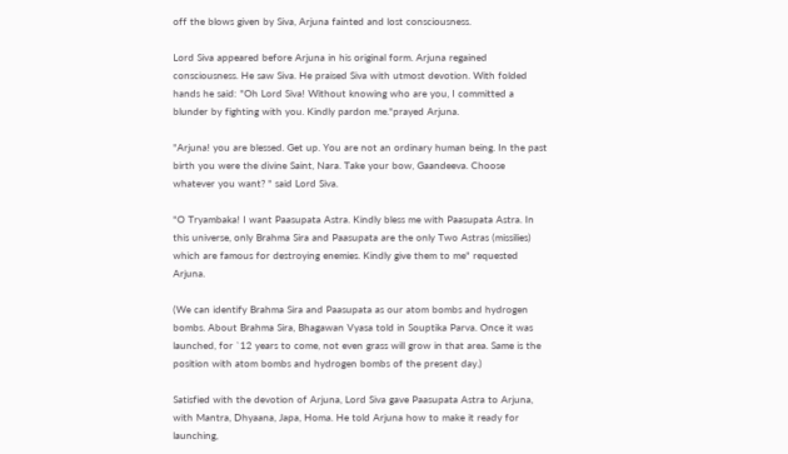off the blows given by Siva, Arjuna fainted and lost consciousness.

Lord Siva appeared before Arjuna in his original form. Arjuna regained consciousness. He saw Siva. He praised Siva with utmost devotion. With folded hands he said: "Oh Lord Siva! Without knowing who are you, I committed a blunder by fighting with you. Kindly pardon me."prayed Arjuna.

"Arjuna! you are blessed. Get up. You are not an ordinary human being. In the past birth you were the divine Saint, Nara. Take your bow, Gaandeeva. Choose whatever you want? " said Lord Siva.

"O Tryambaka! I want Paasupata Astra. Kindly bless me with Paasupata Astra. In this universe, only Brahma Sira and Paasupata are the only Two Astras (missilies) which are famous for destroying enemies. Kindly give them to me" requested Arjuna.

(We can identify Brahma Sira and Paasupata as our atom bombs and hydrogen bombs. About Brahma Sira, Bhagawan Vyasa told in Souptika Parva. Once it was launched, for `12 years to come, not even grass will grow in that area. Same is the position with atom bombs and hydrogen bombs of the present day.)

Satisfied with the devotion of Arjuna, Lord Siva gave Paasupata Astra to Arjuna, with Mantra, Dhyaana, Japa, Homa. He told Arjuna how to make it ready for launching,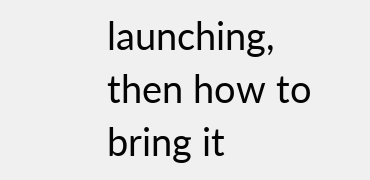launching, then how to bring it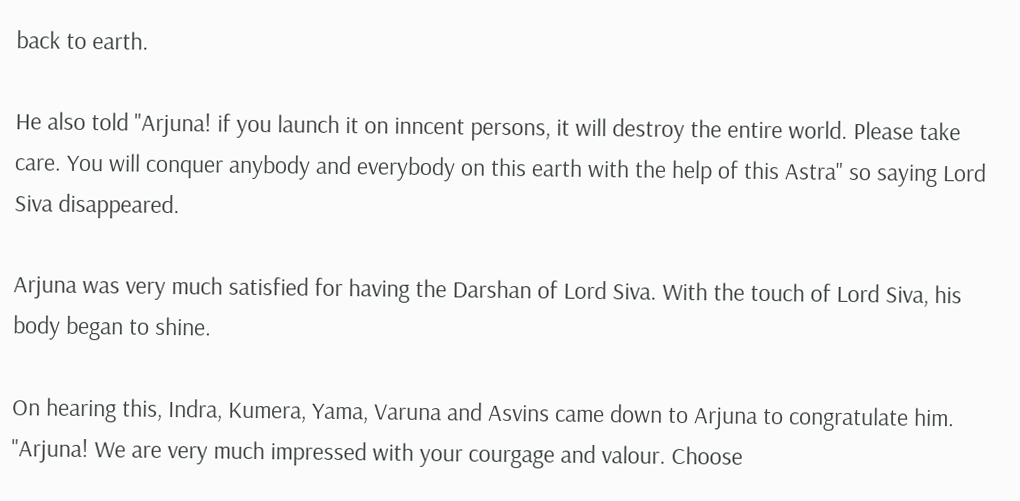back to earth.

He also told "Arjuna! if you launch it on inncent persons, it will destroy the entire world. Please take care. You will conquer anybody and everybody on this earth with the help of this Astra" so saying Lord Siva disappeared.

Arjuna was very much satisfied for having the Darshan of Lord Siva. With the touch of Lord Siva, his body began to shine.

On hearing this, Indra, Kumera, Yama, Varuna and Asvins came down to Arjuna to congratulate him. "Arjuna! We are very much impressed with your courgage and valour. Choose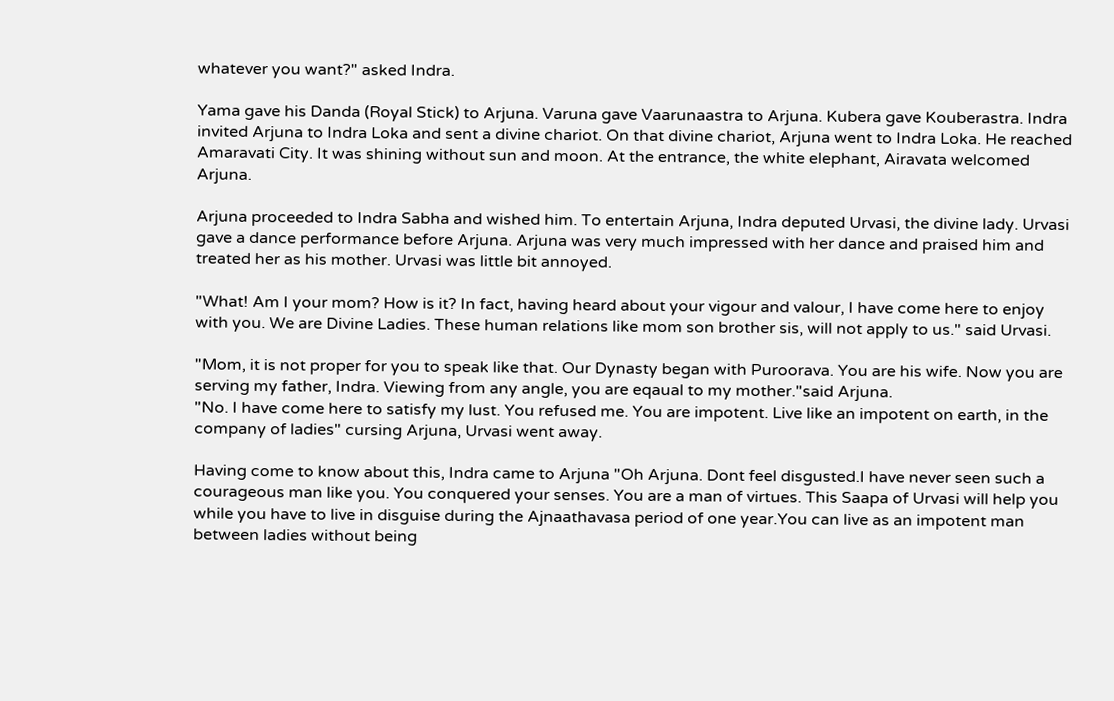whatever you want?" asked Indra.

Yama gave his Danda (Royal Stick) to Arjuna. Varuna gave Vaarunaastra to Arjuna. Kubera gave Kouberastra. Indra invited Arjuna to Indra Loka and sent a divine chariot. On that divine chariot, Arjuna went to Indra Loka. He reached Amaravati City. It was shining without sun and moon. At the entrance, the white elephant, Airavata welcomed Arjuna.

Arjuna proceeded to Indra Sabha and wished him. To entertain Arjuna, Indra deputed Urvasi, the divine lady. Urvasi gave a dance performance before Arjuna. Arjuna was very much impressed with her dance and praised him and treated her as his mother. Urvasi was little bit annoyed.

"What! Am I your mom? How is it? In fact, having heard about your vigour and valour, I have come here to enjoy with you. We are Divine Ladies. These human relations like mom son brother sis, will not apply to us." said Urvasi.

"Mom, it is not proper for you to speak like that. Our Dynasty began with Puroorava. You are his wife. Now you are serving my father, Indra. Viewing from any angle, you are eqaual to my mother."said Arjuna.
"No. I have come here to satisfy my lust. You refused me. You are impotent. Live like an impotent on earth, in the company of ladies" cursing Arjuna, Urvasi went away.

Having come to know about this, Indra came to Arjuna "Oh Arjuna. Dont feel disgusted.I have never seen such a courageous man like you. You conquered your senses. You are a man of virtues. This Saapa of Urvasi will help you while you have to live in disguise during the Ajnaathavasa period of one year.You can live as an impotent man between ladies without being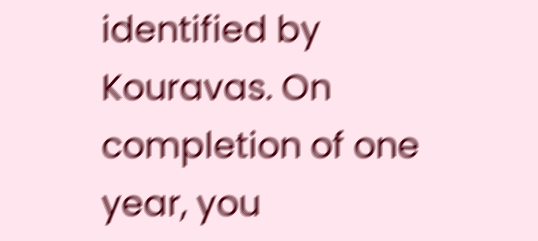identified by Kouravas. On completion of one year, you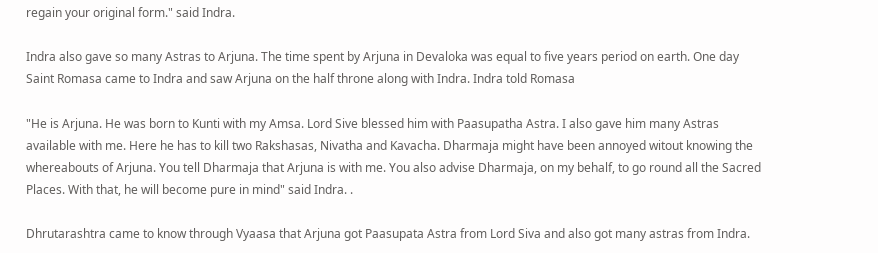regain your original form." said Indra.

Indra also gave so many Astras to Arjuna. The time spent by Arjuna in Devaloka was equal to five years period on earth. One day Saint Romasa came to Indra and saw Arjuna on the half throne along with Indra. Indra told Romasa

"He is Arjuna. He was born to Kunti with my Amsa. Lord Sive blessed him with Paasupatha Astra. I also gave him many Astras available with me. Here he has to kill two Rakshasas, Nivatha and Kavacha. Dharmaja might have been annoyed witout knowing the whereabouts of Arjuna. You tell Dharmaja that Arjuna is with me. You also advise Dharmaja, on my behalf, to go round all the Sacred Places. With that, he will become pure in mind" said Indra. .

Dhrutarashtra came to know through Vyaasa that Arjuna got Paasupata Astra from Lord Siva and also got many astras from Indra.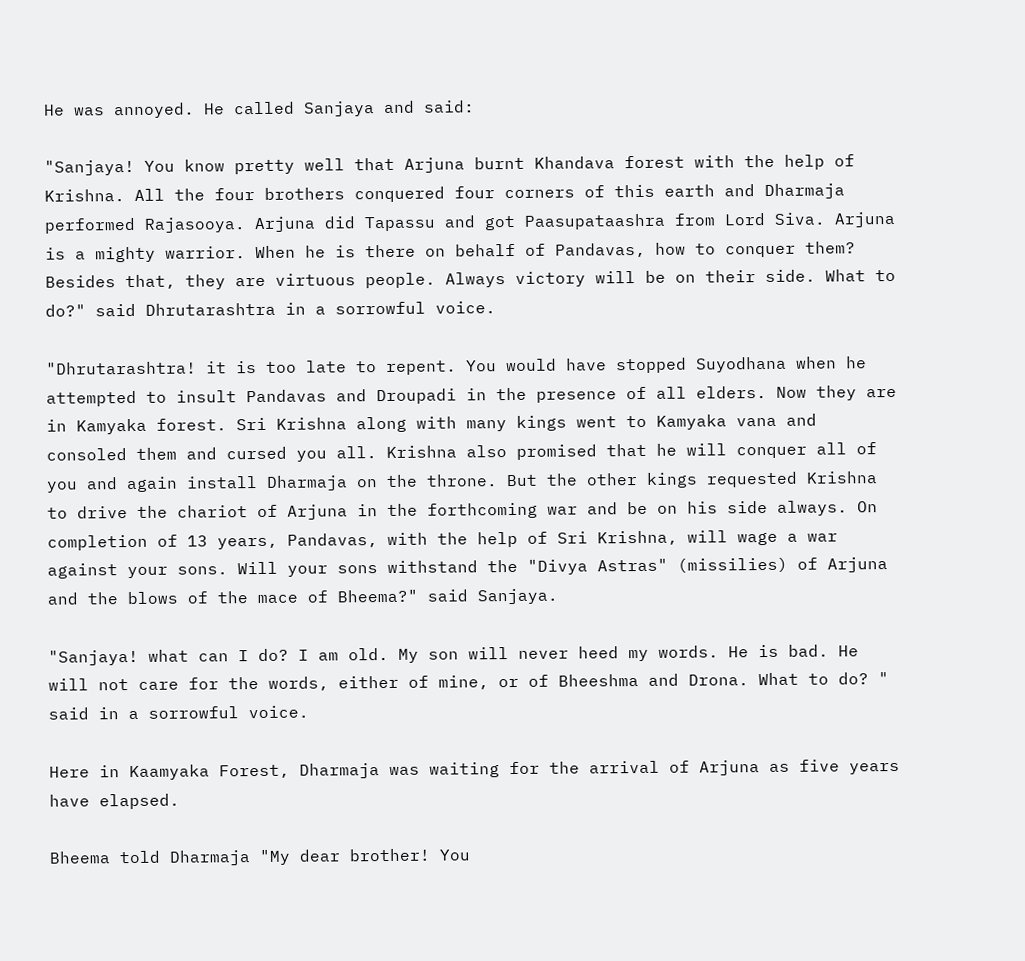He was annoyed. He called Sanjaya and said:

"Sanjaya! You know pretty well that Arjuna burnt Khandava forest with the help of Krishna. All the four brothers conquered four corners of this earth and Dharmaja performed Rajasooya. Arjuna did Tapassu and got Paasupataashra from Lord Siva. Arjuna is a mighty warrior. When he is there on behalf of Pandavas, how to conquer them? Besides that, they are virtuous people. Always victory will be on their side. What to do?" said Dhrutarashtra in a sorrowful voice.

"Dhrutarashtra! it is too late to repent. You would have stopped Suyodhana when he attempted to insult Pandavas and Droupadi in the presence of all elders. Now they are in Kamyaka forest. Sri Krishna along with many kings went to Kamyaka vana and consoled them and cursed you all. Krishna also promised that he will conquer all of you and again install Dharmaja on the throne. But the other kings requested Krishna to drive the chariot of Arjuna in the forthcoming war and be on his side always. On completion of 13 years, Pandavas, with the help of Sri Krishna, will wage a war against your sons. Will your sons withstand the "Divya Astras" (missilies) of Arjuna and the blows of the mace of Bheema?" said Sanjaya.

"Sanjaya! what can I do? I am old. My son will never heed my words. He is bad. He will not care for the words, either of mine, or of Bheeshma and Drona. What to do? " said in a sorrowful voice.

Here in Kaamyaka Forest, Dharmaja was waiting for the arrival of Arjuna as five years have elapsed.

Bheema told Dharmaja "My dear brother! You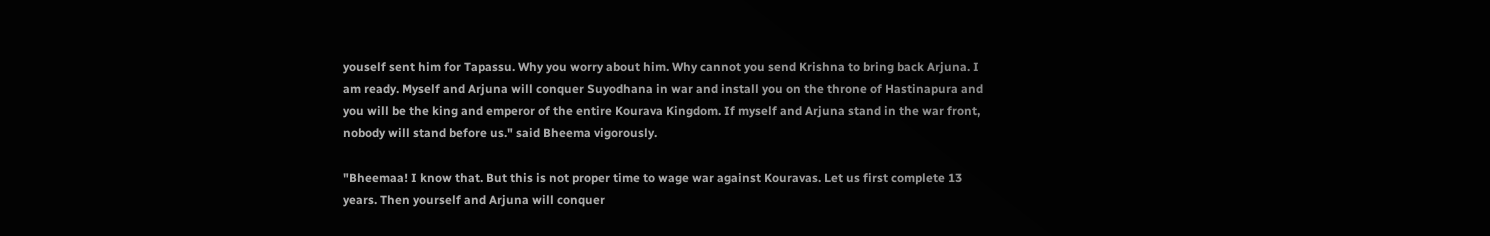youself sent him for Tapassu. Why you worry about him. Why cannot you send Krishna to bring back Arjuna. I am ready. Myself and Arjuna will conquer Suyodhana in war and install you on the throne of Hastinapura and you will be the king and emperor of the entire Kourava Kingdom. If myself and Arjuna stand in the war front, nobody will stand before us." said Bheema vigorously.

"Bheemaa! I know that. But this is not proper time to wage war against Kouravas. Let us first complete 13 years. Then yourself and Arjuna will conquer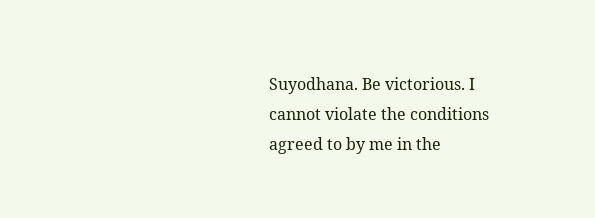Suyodhana. Be victorious. I cannot violate the conditions agreed to by me in the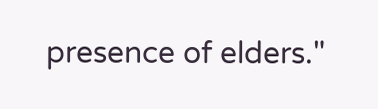presence of elders."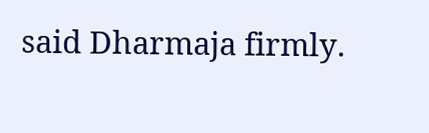said Dharmaja firmly.